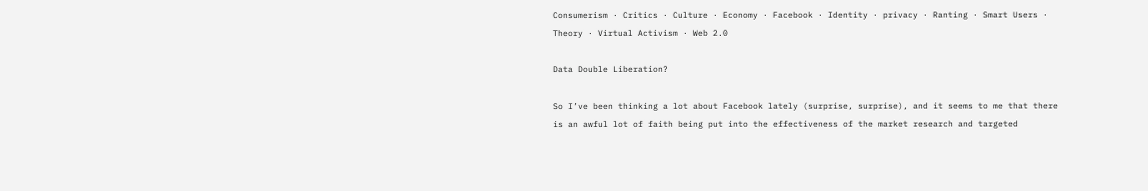Consumerism · Critics · Culture · Economy · Facebook · Identity · privacy · Ranting · Smart Users · Theory · Virtual Activism · Web 2.0

Data Double Liberation?

So I’ve been thinking a lot about Facebook lately (surprise, surprise), and it seems to me that there is an awful lot of faith being put into the effectiveness of the market research and targeted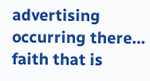advertising occurring there… faith that is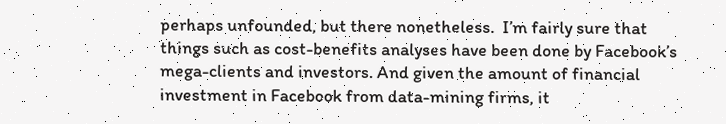perhaps unfounded, but there nonetheless.  I’m fairly sure that things such as cost-benefits analyses have been done by Facebook’s mega-clients and investors. And given the amount of financial investment in Facebook from data-mining firms, it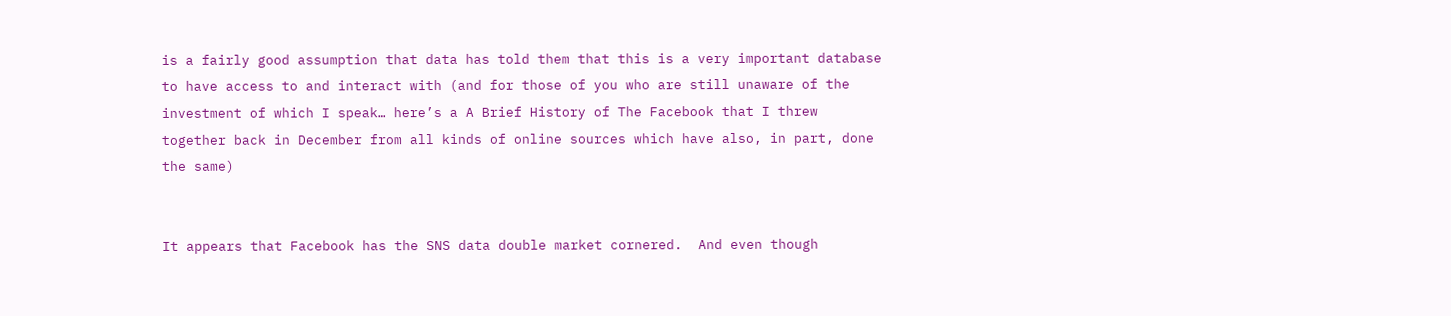is a fairly good assumption that data has told them that this is a very important database to have access to and interact with (and for those of you who are still unaware of the investment of which I speak… here’s a A Brief History of The Facebook that I threw together back in December from all kinds of online sources which have also, in part, done the same)


It appears that Facebook has the SNS data double market cornered.  And even though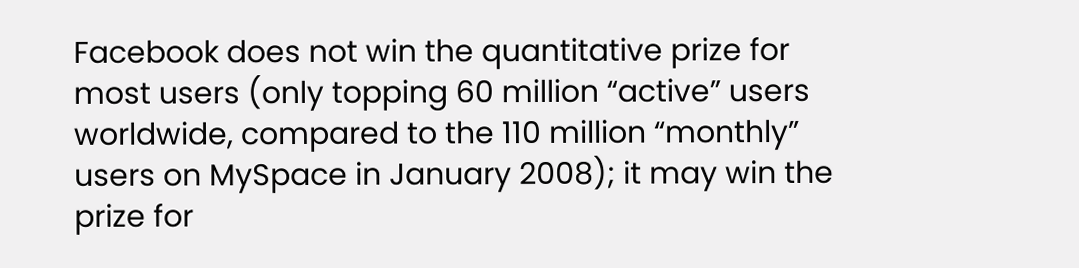Facebook does not win the quantitative prize for most users (only topping 60 million “active” users worldwide, compared to the 110 million “monthly” users on MySpace in January 2008); it may win the prize for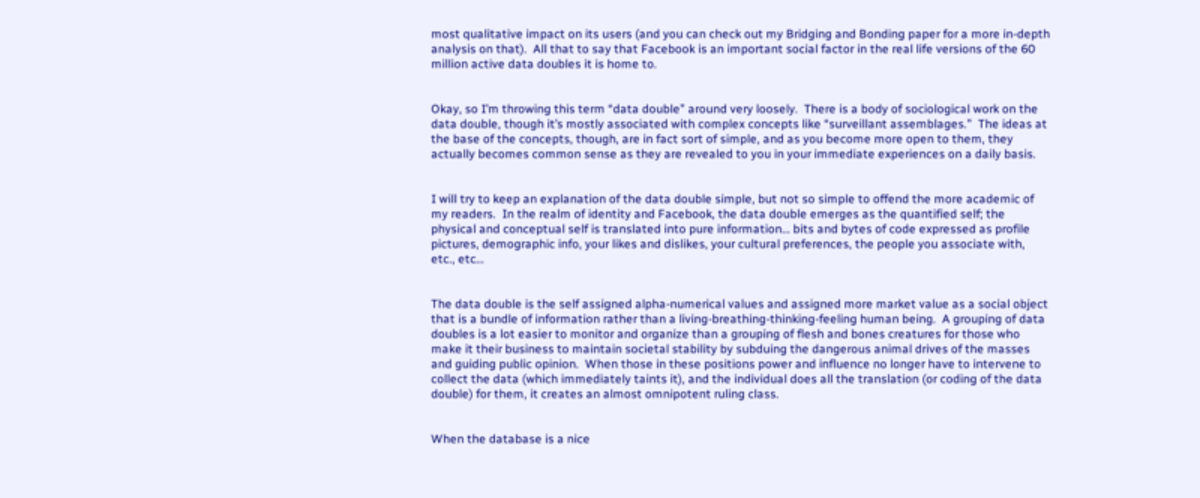most qualitative impact on its users (and you can check out my Bridging and Bonding paper for a more in-depth analysis on that).  All that to say that Facebook is an important social factor in the real life versions of the 60 million active data doubles it is home to.


Okay, so I’m throwing this term “data double” around very loosely.  There is a body of sociological work on the data double, though it’s mostly associated with complex concepts like “surveillant assemblages.”  The ideas at the base of the concepts, though, are in fact sort of simple, and as you become more open to them, they actually becomes common sense as they are revealed to you in your immediate experiences on a daily basis.


I will try to keep an explanation of the data double simple, but not so simple to offend the more academic of my readers.  In the realm of identity and Facebook, the data double emerges as the quantified self; the physical and conceptual self is translated into pure information… bits and bytes of code expressed as profile pictures, demographic info, your likes and dislikes, your cultural preferences, the people you associate with, etc., etc…


The data double is the self assigned alpha-numerical values and assigned more market value as a social object that is a bundle of information rather than a living-breathing-thinking-feeling human being.  A grouping of data doubles is a lot easier to monitor and organize than a grouping of flesh and bones creatures for those who make it their business to maintain societal stability by subduing the dangerous animal drives of the masses and guiding public opinion.  When those in these positions power and influence no longer have to intervene to collect the data (which immediately taints it), and the individual does all the translation (or coding of the data double) for them, it creates an almost omnipotent ruling class.


When the database is a nice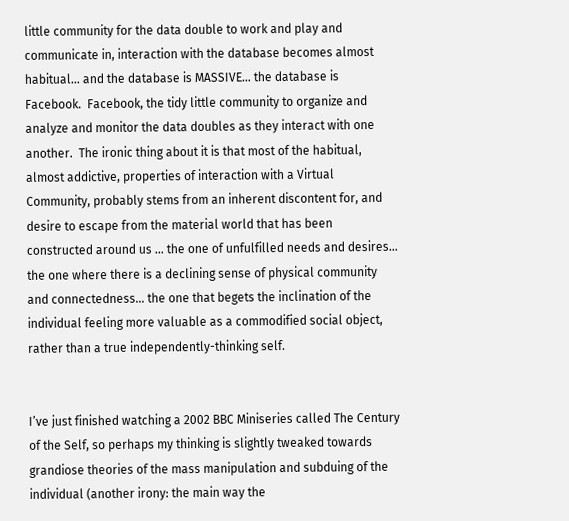little community for the data double to work and play and communicate in, interaction with the database becomes almost habitual… and the database is MASSIVE… the database is Facebook.  Facebook, the tidy little community to organize and analyze and monitor the data doubles as they interact with one another.  The ironic thing about it is that most of the habitual, almost addictive, properties of interaction with a Virtual Community, probably stems from an inherent discontent for, and desire to escape from the material world that has been constructed around us … the one of unfulfilled needs and desires… the one where there is a declining sense of physical community and connectedness… the one that begets the inclination of the individual feeling more valuable as a commodified social object, rather than a true independently-thinking self.


I’ve just finished watching a 2002 BBC Miniseries called The Century of the Self, so perhaps my thinking is slightly tweaked towards grandiose theories of the mass manipulation and subduing of the individual (another irony: the main way the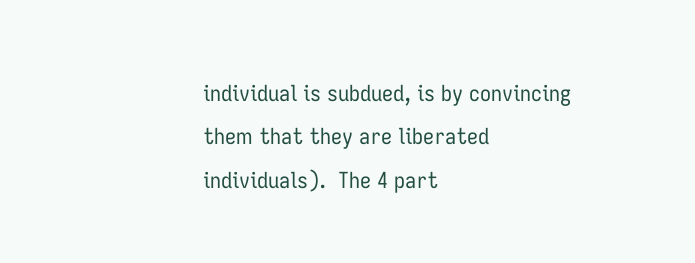individual is subdued, is by convincing them that they are liberated individuals).  The 4 part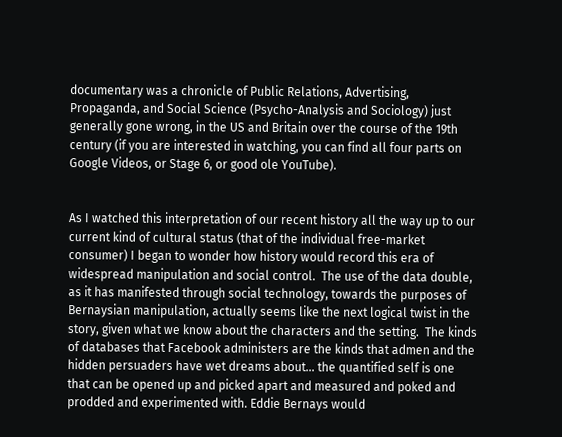documentary was a chronicle of Public Relations, Advertising, Propaganda, and Social Science (Psycho-Analysis and Sociology) just generally gone wrong, in the US and Britain over the course of the 19th century (if you are interested in watching, you can find all four parts on Google Videos, or Stage 6, or good ole YouTube).


As I watched this interpretation of our recent history all the way up to our current kind of cultural status (that of the individual free-market consumer) I began to wonder how history would record this era of widespread manipulation and social control.  The use of the data double, as it has manifested through social technology, towards the purposes of Bernaysian manipulation, actually seems like the next logical twist in the story, given what we know about the characters and the setting.  The kinds of databases that Facebook administers are the kinds that admen and the hidden persuaders have wet dreams about… the quantified self is one that can be opened up and picked apart and measured and poked and prodded and experimented with. Eddie Bernays would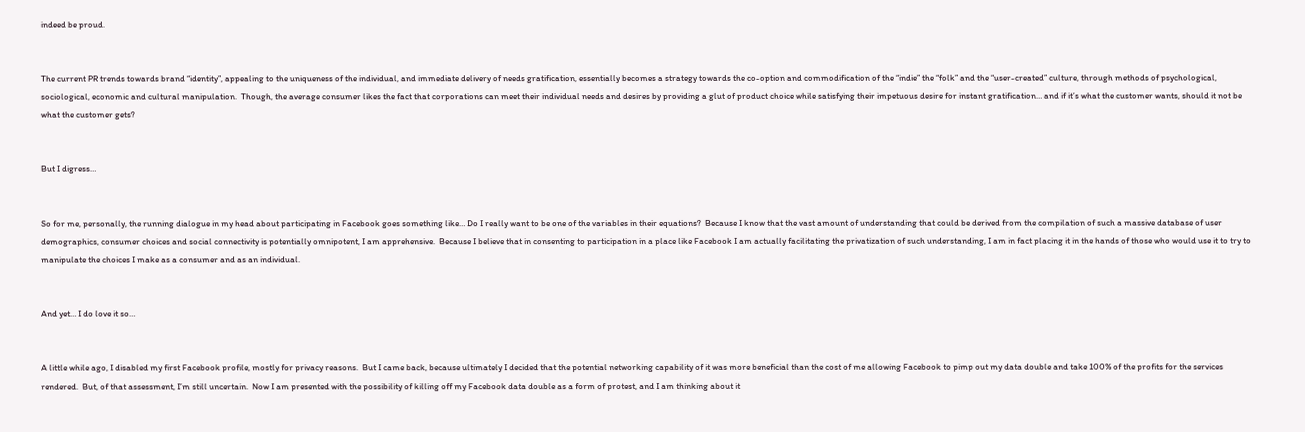indeed be proud.


The current PR trends towards brand “identity”, appealing to the uniqueness of the individual, and immediate delivery of needs gratification, essentially becomes a strategy towards the co-option and commodification of the “indie” the “folk” and the “user-created” culture, through methods of psychological, sociological, economic and cultural manipulation.  Though, the average consumer likes the fact that corporations can meet their individual needs and desires by providing a glut of product choice while satisfying their impetuous desire for instant gratification… and if it’s what the customer wants, should it not be what the customer gets?


But I digress…


So for me, personally, the running dialogue in my head about participating in Facebook goes something like… Do I really want to be one of the variables in their equations?  Because I know that the vast amount of understanding that could be derived from the compilation of such a massive database of user demographics, consumer choices and social connectivity is potentially omnipotent, I am apprehensive.  Because I believe that in consenting to participation in a place like Facebook I am actually facilitating the privatization of such understanding, I am in fact placing it in the hands of those who would use it to try to manipulate the choices I make as a consumer and as an individual.


And yet… I do love it so…


A little while ago, I disabled my first Facebook profile, mostly for privacy reasons.  But I came back, because ultimately I decided that the potential networking capability of it was more beneficial than the cost of me allowing Facebook to pimp out my data double and take 100% of the profits for the services rendered.  But, of that assessment, I’m still uncertain.  Now I am presented with the possibility of killing off my Facebook data double as a form of protest, and I am thinking about it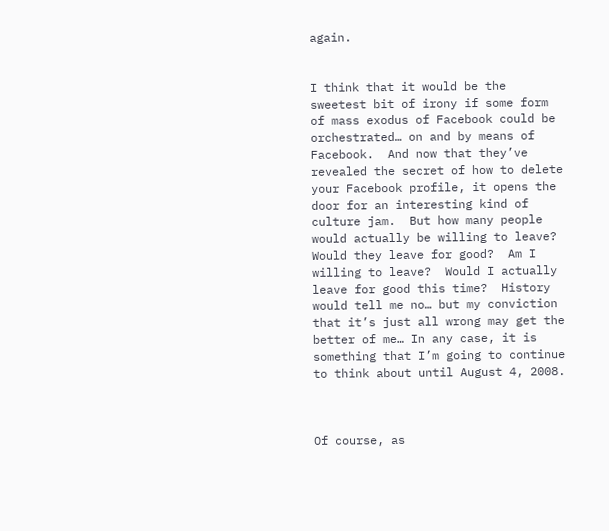again.


I think that it would be the sweetest bit of irony if some form of mass exodus of Facebook could be orchestrated… on and by means of Facebook.  And now that they’ve revealed the secret of how to delete your Facebook profile, it opens the door for an interesting kind of culture jam.  But how many people would actually be willing to leave?  Would they leave for good?  Am I willing to leave?  Would I actually leave for good this time?  History would tell me no… but my conviction that it’s just all wrong may get the better of me… In any case, it is something that I’m going to continue to think about until August 4, 2008.



Of course, as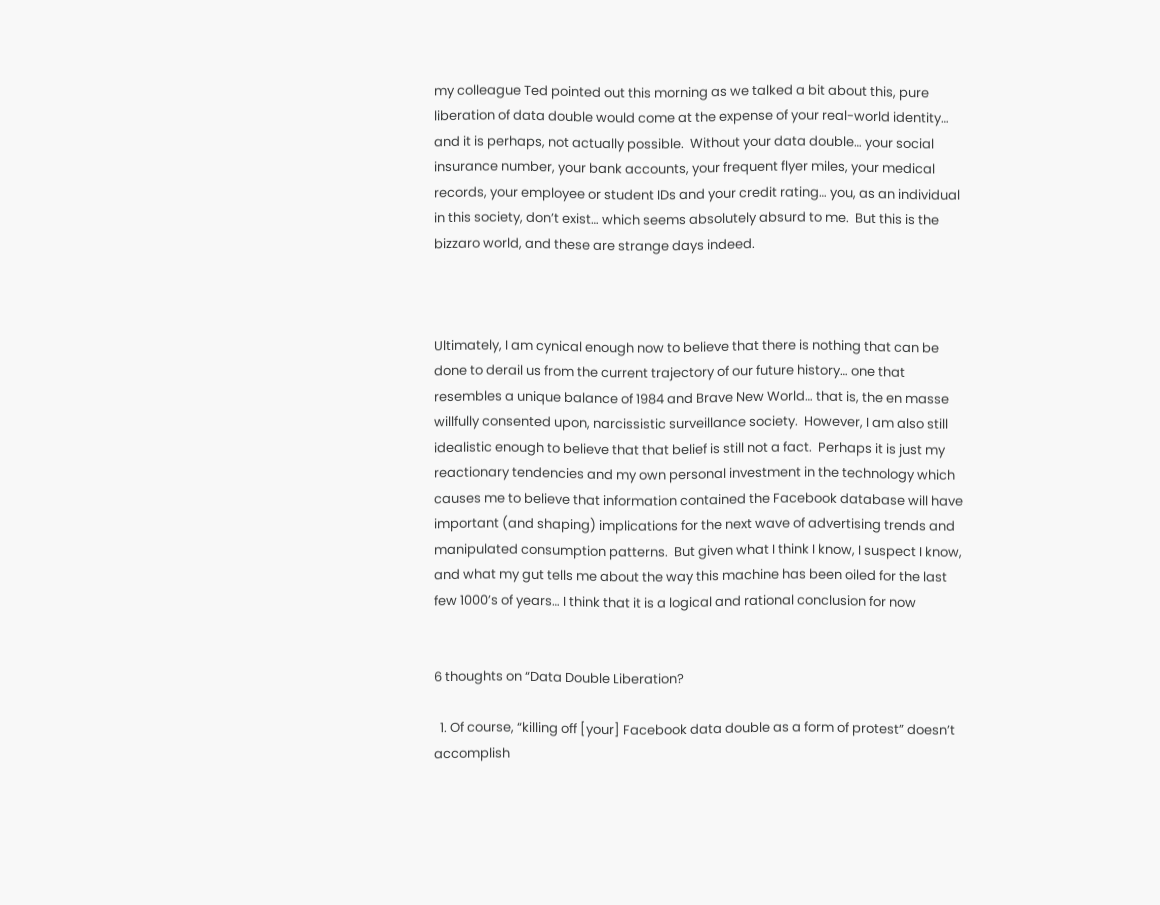my colleague Ted pointed out this morning as we talked a bit about this, pure liberation of data double would come at the expense of your real-world identity… and it is perhaps, not actually possible.  Without your data double… your social insurance number, your bank accounts, your frequent flyer miles, your medical records, your employee or student IDs and your credit rating… you, as an individual in this society, don’t exist… which seems absolutely absurd to me.  But this is the bizzaro world, and these are strange days indeed.



Ultimately, I am cynical enough now to believe that there is nothing that can be done to derail us from the current trajectory of our future history… one that resembles a unique balance of 1984 and Brave New World… that is, the en masse willfully consented upon, narcissistic surveillance society.  However, I am also still idealistic enough to believe that that belief is still not a fact.  Perhaps it is just my reactionary tendencies and my own personal investment in the technology which causes me to believe that information contained the Facebook database will have important (and shaping) implications for the next wave of advertising trends and manipulated consumption patterns.  But given what I think I know, I suspect I know, and what my gut tells me about the way this machine has been oiled for the last few 1000’s of years… I think that it is a logical and rational conclusion for now


6 thoughts on “Data Double Liberation?

  1. Of course, “killing off [your] Facebook data double as a form of protest” doesn’t accomplish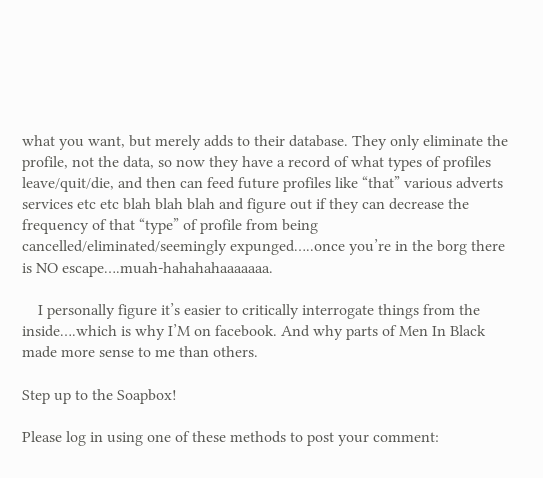what you want, but merely adds to their database. They only eliminate the profile, not the data, so now they have a record of what types of profiles leave/quit/die, and then can feed future profiles like “that” various adverts services etc etc blah blah blah and figure out if they can decrease the frequency of that “type” of profile from being cancelled/eliminated/seemingly expunged…..once you’re in the borg there is NO escape….muah-hahahahaaaaaaa.

    I personally figure it’s easier to critically interrogate things from the inside….which is why I’M on facebook. And why parts of Men In Black made more sense to me than others.

Step up to the Soapbox!

Please log in using one of these methods to post your comment: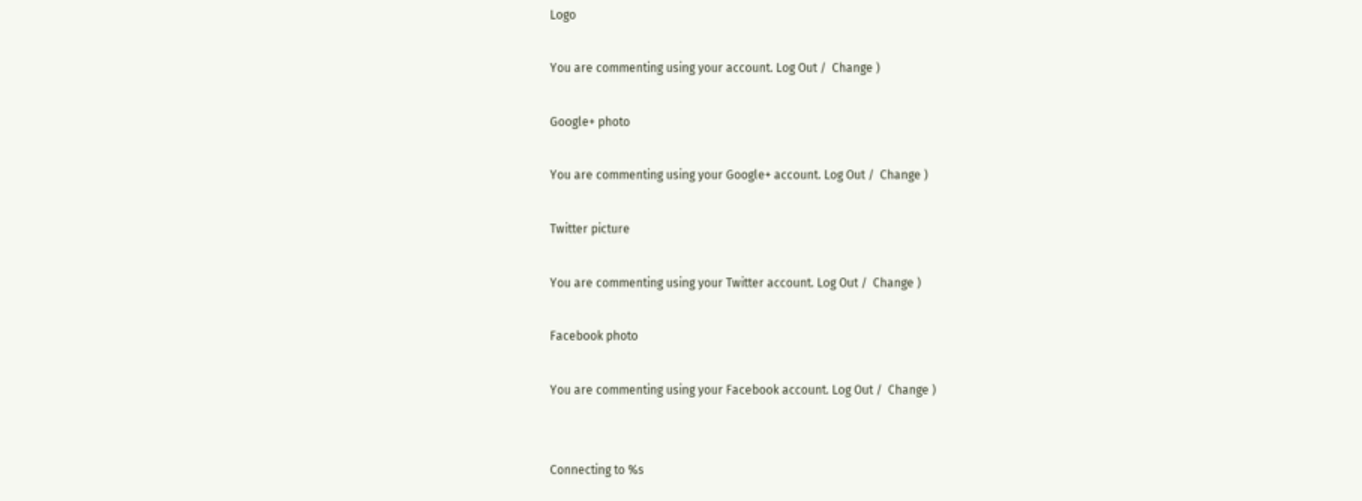Logo

You are commenting using your account. Log Out /  Change )

Google+ photo

You are commenting using your Google+ account. Log Out /  Change )

Twitter picture

You are commenting using your Twitter account. Log Out /  Change )

Facebook photo

You are commenting using your Facebook account. Log Out /  Change )


Connecting to %s